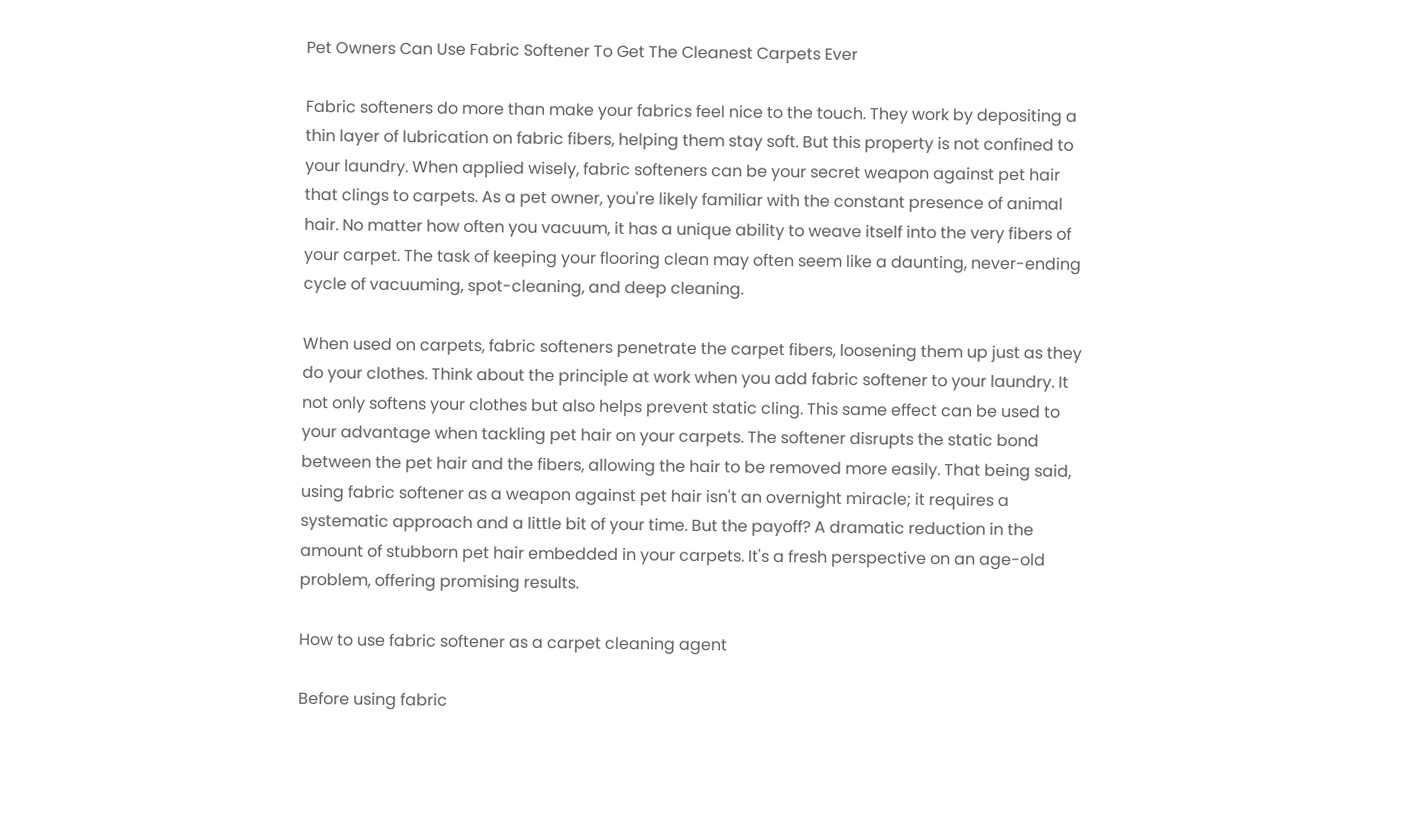Pet Owners Can Use Fabric Softener To Get The Cleanest Carpets Ever

Fabric softeners do more than make your fabrics feel nice to the touch. They work by depositing a thin layer of lubrication on fabric fibers, helping them stay soft. But this property is not confined to your laundry. When applied wisely, fabric softeners can be your secret weapon against pet hair that clings to carpets. As a pet owner, you're likely familiar with the constant presence of animal hair. No matter how often you vacuum, it has a unique ability to weave itself into the very fibers of your carpet. The task of keeping your flooring clean may often seem like a daunting, never-ending cycle of vacuuming, spot-cleaning, and deep cleaning.

When used on carpets, fabric softeners penetrate the carpet fibers, loosening them up just as they do your clothes. Think about the principle at work when you add fabric softener to your laundry. It not only softens your clothes but also helps prevent static cling. This same effect can be used to your advantage when tackling pet hair on your carpets. The softener disrupts the static bond between the pet hair and the fibers, allowing the hair to be removed more easily. That being said, using fabric softener as a weapon against pet hair isn't an overnight miracle; it requires a systematic approach and a little bit of your time. But the payoff? A dramatic reduction in the amount of stubborn pet hair embedded in your carpets. It's a fresh perspective on an age-old problem, offering promising results.

How to use fabric softener as a carpet cleaning agent

Before using fabric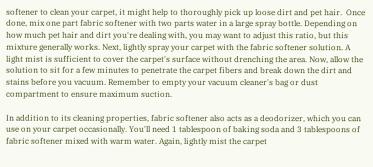softener to clean your carpet, it might help to thoroughly pick up loose dirt and pet hair.  Once done, mix one part fabric softener with two parts water in a large spray bottle. Depending on how much pet hair and dirt you're dealing with, you may want to adjust this ratio, but this mixture generally works. Next, lightly spray your carpet with the fabric softener solution. A light mist is sufficient to cover the carpet's surface without drenching the area. Now, allow the solution to sit for a few minutes to penetrate the carpet fibers and break down the dirt and stains before you vacuum. Remember to empty your vacuum cleaner's bag or dust compartment to ensure maximum suction.

In addition to its cleaning properties, fabric softener also acts as a deodorizer, which you can use on your carpet occasionally. You'll need 1 tablespoon of baking soda and 3 tablespoons of fabric softener mixed with warm water. Again, lightly mist the carpet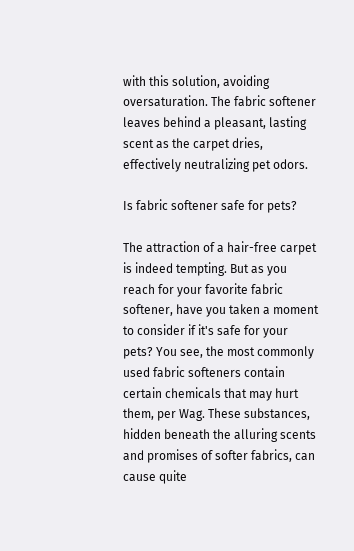with this solution, avoiding oversaturation. The fabric softener leaves behind a pleasant, lasting scent as the carpet dries, effectively neutralizing pet odors.

Is fabric softener safe for pets?

The attraction of a hair-free carpet is indeed tempting. But as you reach for your favorite fabric softener, have you taken a moment to consider if it's safe for your pets? You see, the most commonly used fabric softeners contain certain chemicals that may hurt them, per Wag. These substances, hidden beneath the alluring scents and promises of softer fabrics, can cause quite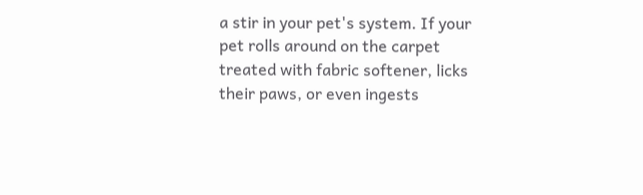a stir in your pet's system. If your pet rolls around on the carpet treated with fabric softener, licks their paws, or even ingests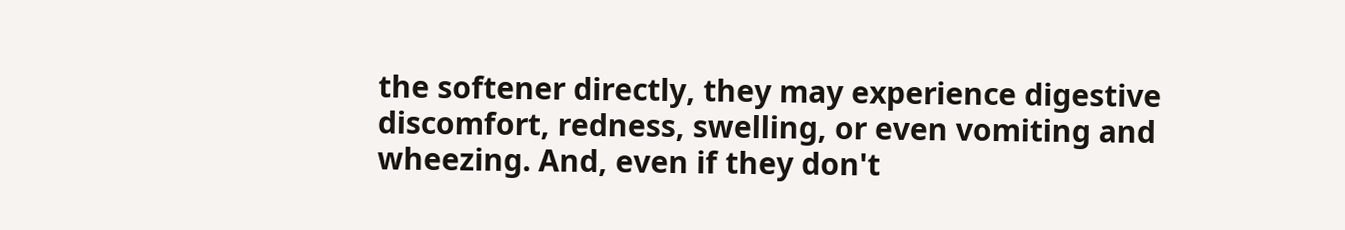the softener directly, they may experience digestive discomfort, redness, swelling, or even vomiting and wheezing. And, even if they don't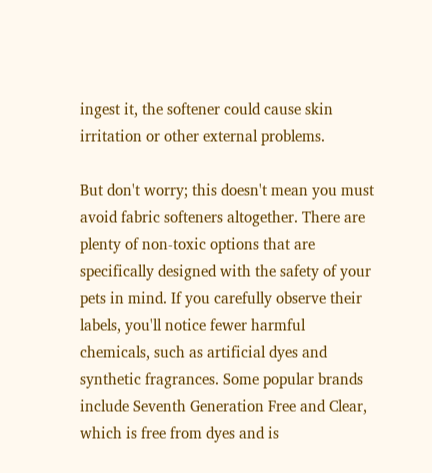ingest it, the softener could cause skin irritation or other external problems.

But don't worry; this doesn't mean you must avoid fabric softeners altogether. There are plenty of non-toxic options that are specifically designed with the safety of your pets in mind. If you carefully observe their labels, you'll notice fewer harmful chemicals, such as artificial dyes and synthetic fragrances. Some popular brands include Seventh Generation Free and Clear, which is free from dyes and is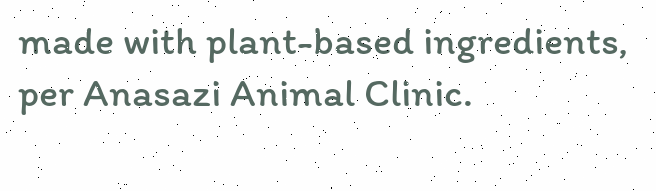made with plant-based ingredients, per Anasazi Animal Clinic.